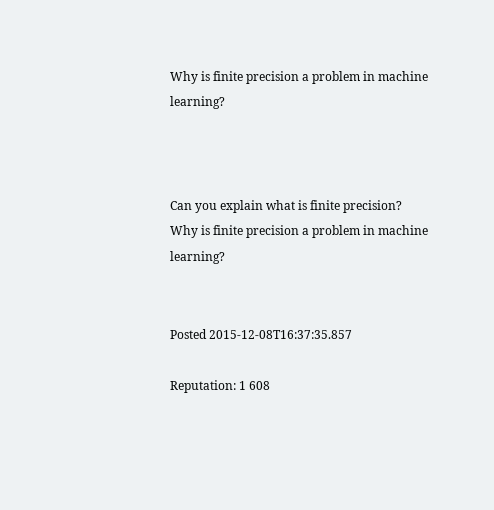Why is finite precision a problem in machine learning?



Can you explain what is finite precision? Why is finite precision a problem in machine learning?


Posted 2015-12-08T16:37:35.857

Reputation: 1 608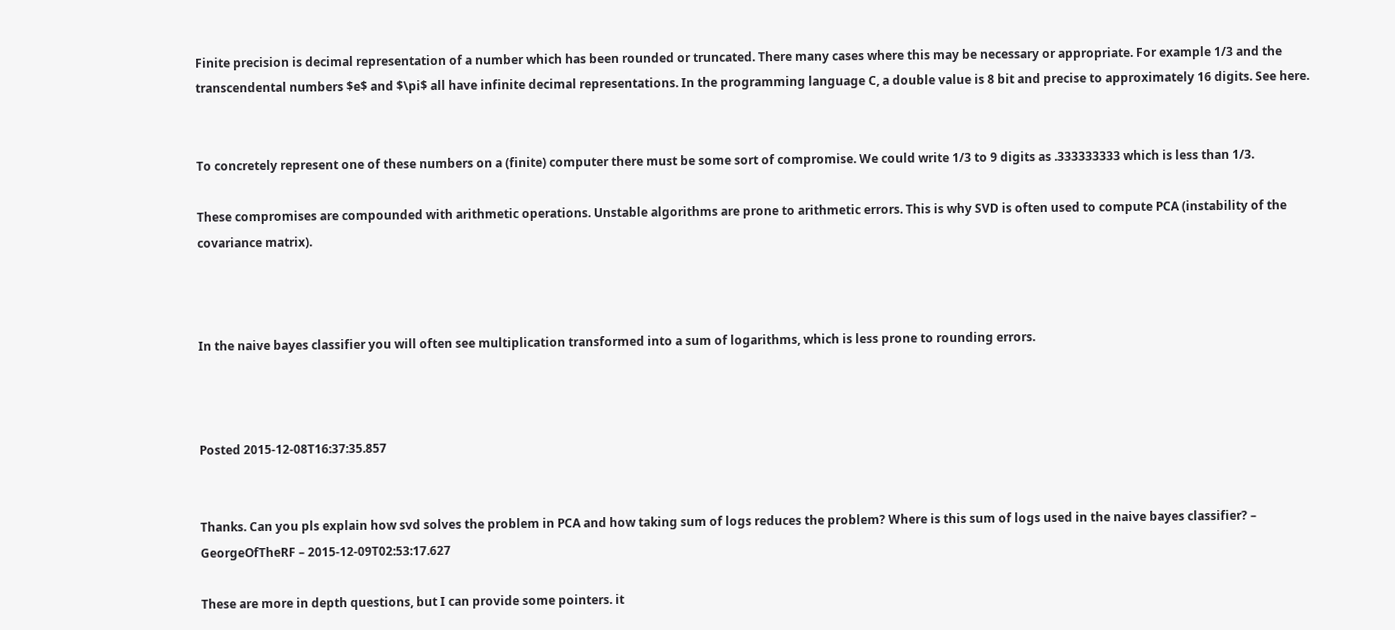Finite precision is decimal representation of a number which has been rounded or truncated. There many cases where this may be necessary or appropriate. For example 1/3 and the transcendental numbers $e$ and $\pi$ all have infinite decimal representations. In the programming language C, a double value is 8 bit and precise to approximately 16 digits. See here.


To concretely represent one of these numbers on a (finite) computer there must be some sort of compromise. We could write 1/3 to 9 digits as .333333333 which is less than 1/3.

These compromises are compounded with arithmetic operations. Unstable algorithms are prone to arithmetic errors. This is why SVD is often used to compute PCA (instability of the covariance matrix).



In the naive bayes classifier you will often see multiplication transformed into a sum of logarithms, which is less prone to rounding errors.



Posted 2015-12-08T16:37:35.857


Thanks. Can you pls explain how svd solves the problem in PCA and how taking sum of logs reduces the problem? Where is this sum of logs used in the naive bayes classifier? – GeorgeOfTheRF – 2015-12-09T02:53:17.627

These are more in depth questions, but I can provide some pointers. it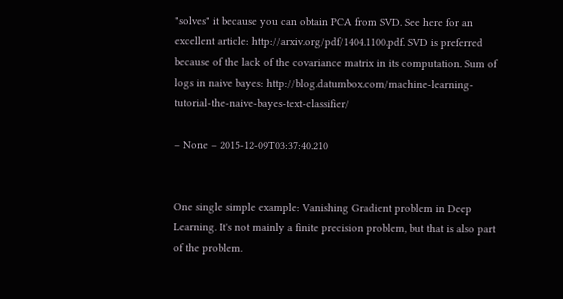"solves" it because you can obtain PCA from SVD. See here for an excellent article: http://arxiv.org/pdf/1404.1100.pdf. SVD is preferred because of the lack of the covariance matrix in its computation. Sum of logs in naive bayes: http://blog.datumbox.com/machine-learning-tutorial-the-naive-bayes-text-classifier/

– None – 2015-12-09T03:37:40.210


One single simple example: Vanishing Gradient problem in Deep Learning. It's not mainly a finite precision problem, but that is also part of the problem.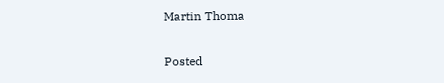Martin Thoma

Posted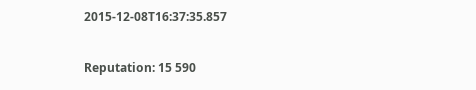2015-12-08T16:37:35.857

Reputation: 15 590